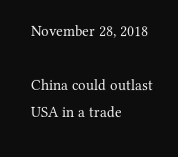November 28, 2018

China could outlast USA in a trade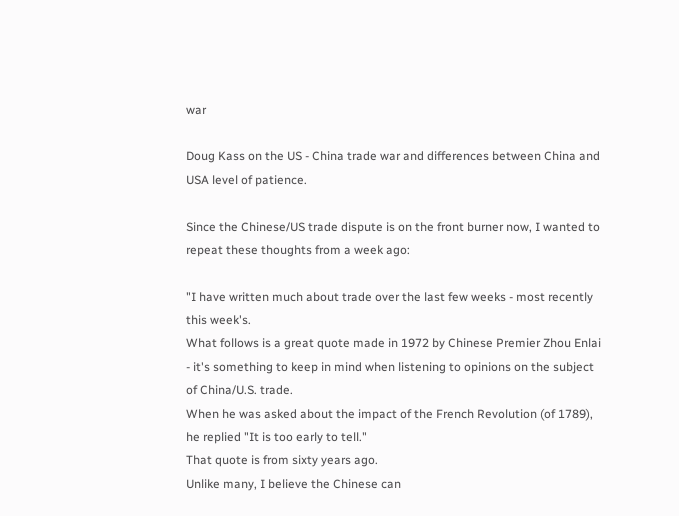war

Doug Kass on the US - China trade war and differences between China and USA level of patience.

Since the Chinese/US trade dispute is on the front burner now, I wanted to repeat these thoughts from a week ago:

"I have written much about trade over the last few weeks - most recently this week's.
What follows is a great quote made in 1972 by Chinese Premier Zhou Enlai - it's something to keep in mind when listening to opinions on the subject of China/U.S. trade.
When he was asked about the impact of the French Revolution (of 1789), he replied "It is too early to tell."
That quote is from sixty years ago.
Unlike many, I believe the Chinese can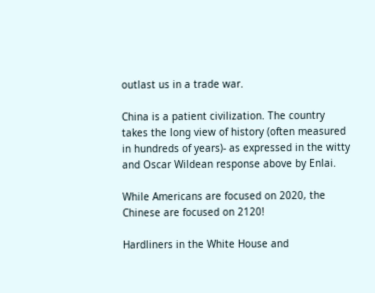outlast us in a trade war.

China is a patient civilization. The country takes the long view of history (often measured in hundreds of years)- as expressed in the witty and Oscar Wildean response above by Enlai.

While Americans are focused on 2020, the Chinese are focused on 2120!

Hardliners in the White House and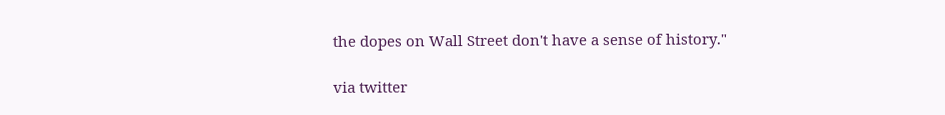the dopes on Wall Street don't have a sense of history."

via twitter